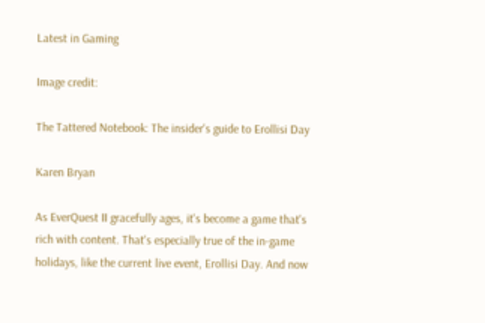Latest in Gaming

Image credit:

The Tattered Notebook: The insider's guide to Erollisi Day

Karen Bryan

As EverQuest II gracefully ages, it's become a game that's rich with content. That's especially true of the in-game holidays, like the current live event, Erollisi Day. And now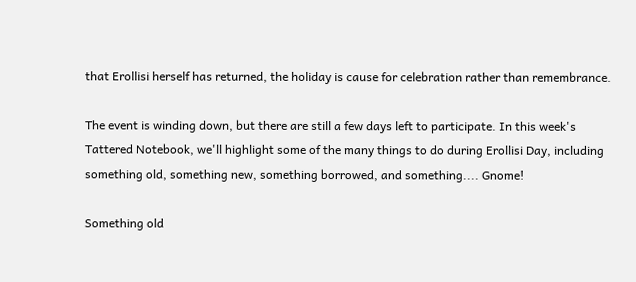that Erollisi herself has returned, the holiday is cause for celebration rather than remembrance.

The event is winding down, but there are still a few days left to participate. In this week's Tattered Notebook, we'll highlight some of the many things to do during Erollisi Day, including something old, something new, something borrowed, and something.... Gnome!

Something old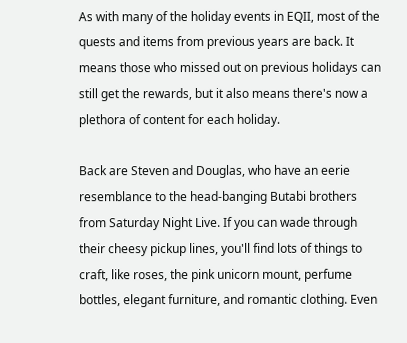As with many of the holiday events in EQII, most of the quests and items from previous years are back. It means those who missed out on previous holidays can still get the rewards, but it also means there's now a plethora of content for each holiday.

Back are Steven and Douglas, who have an eerie resemblance to the head-banging Butabi brothers from Saturday Night Live. If you can wade through their cheesy pickup lines, you'll find lots of things to craft, like roses, the pink unicorn mount, perfume bottles, elegant furniture, and romantic clothing. Even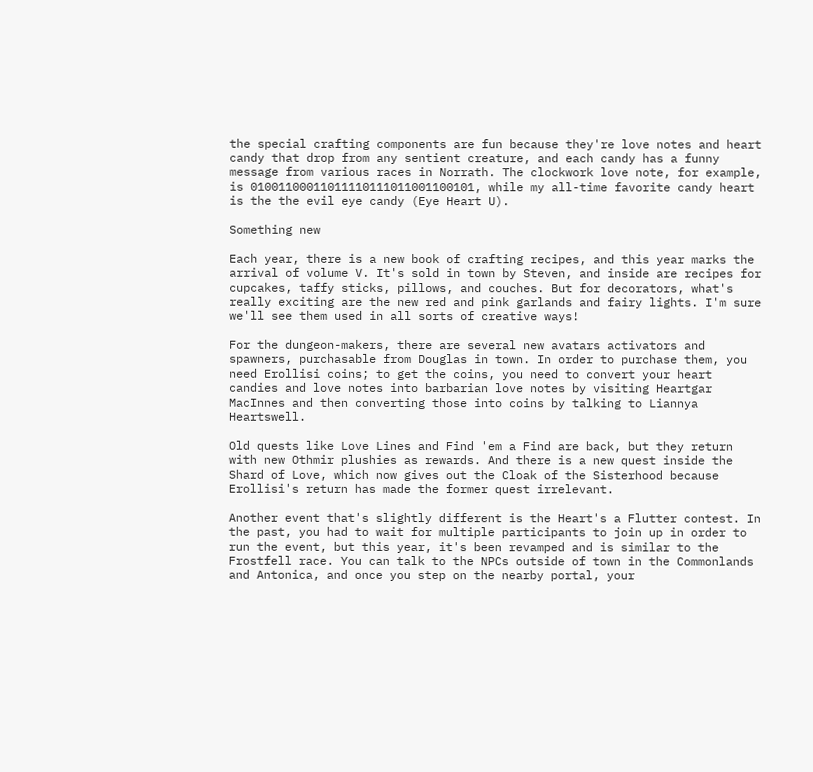the special crafting components are fun because they're love notes and heart candy that drop from any sentient creature, and each candy has a funny message from various races in Norrath. The clockwork love note, for example, is 01001100011011110111011001100101, while my all-time favorite candy heart is the the evil eye candy (Eye Heart U).

Something new

Each year, there is a new book of crafting recipes, and this year marks the arrival of volume V. It's sold in town by Steven, and inside are recipes for cupcakes, taffy sticks, pillows, and couches. But for decorators, what's really exciting are the new red and pink garlands and fairy lights. I'm sure we'll see them used in all sorts of creative ways!

For the dungeon-makers, there are several new avatars activators and spawners, purchasable from Douglas in town. In order to purchase them, you need Erollisi coins; to get the coins, you need to convert your heart candies and love notes into barbarian love notes by visiting Heartgar MacInnes and then converting those into coins by talking to Liannya Heartswell.

Old quests like Love Lines and Find 'em a Find are back, but they return with new Othmir plushies as rewards. And there is a new quest inside the Shard of Love, which now gives out the Cloak of the Sisterhood because Erollisi's return has made the former quest irrelevant.

Another event that's slightly different is the Heart's a Flutter contest. In the past, you had to wait for multiple participants to join up in order to run the event, but this year, it's been revamped and is similar to the Frostfell race. You can talk to the NPCs outside of town in the Commonlands and Antonica, and once you step on the nearby portal, your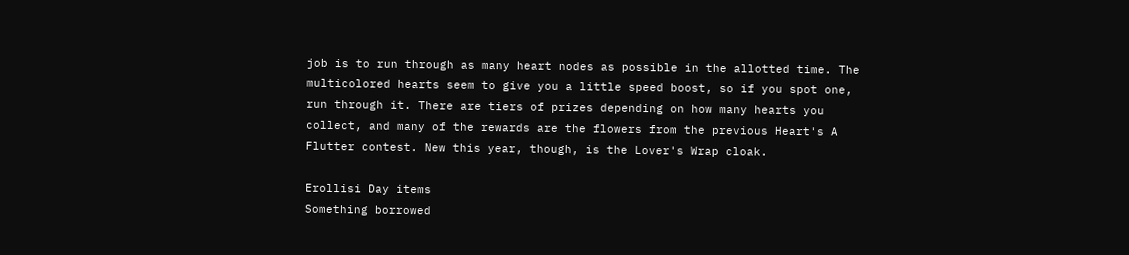job is to run through as many heart nodes as possible in the allotted time. The multicolored hearts seem to give you a little speed boost, so if you spot one, run through it. There are tiers of prizes depending on how many hearts you collect, and many of the rewards are the flowers from the previous Heart's A Flutter contest. New this year, though, is the Lover's Wrap cloak.

Erollisi Day items
Something borrowed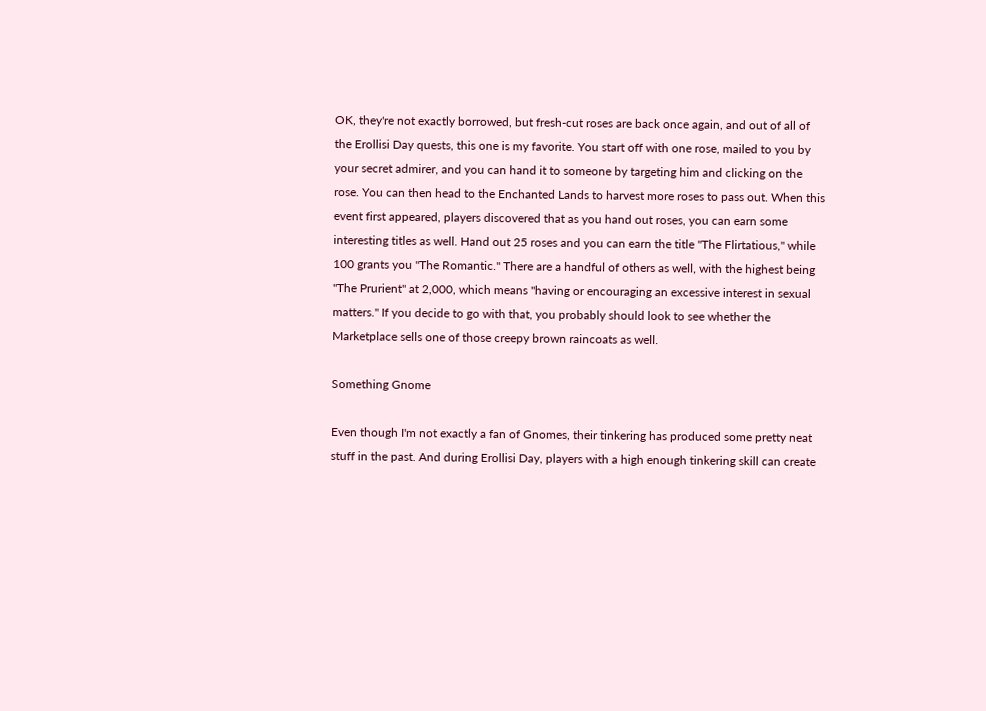OK, they're not exactly borrowed, but fresh-cut roses are back once again, and out of all of the Erollisi Day quests, this one is my favorite. You start off with one rose, mailed to you by your secret admirer, and you can hand it to someone by targeting him and clicking on the rose. You can then head to the Enchanted Lands to harvest more roses to pass out. When this event first appeared, players discovered that as you hand out roses, you can earn some interesting titles as well. Hand out 25 roses and you can earn the title "The Flirtatious," while 100 grants you "The Romantic." There are a handful of others as well, with the highest being "The Prurient" at 2,000, which means "having or encouraging an excessive interest in sexual matters." If you decide to go with that, you probably should look to see whether the Marketplace sells one of those creepy brown raincoats as well.

Something Gnome

Even though I'm not exactly a fan of Gnomes, their tinkering has produced some pretty neat stuff in the past. And during Erollisi Day, players with a high enough tinkering skill can create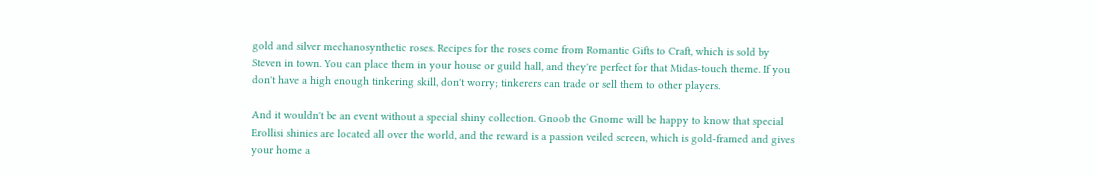gold and silver mechanosynthetic roses. Recipes for the roses come from Romantic Gifts to Craft, which is sold by Steven in town. You can place them in your house or guild hall, and they're perfect for that Midas-touch theme. If you don't have a high enough tinkering skill, don't worry; tinkerers can trade or sell them to other players.

And it wouldn't be an event without a special shiny collection. Gnoob the Gnome will be happy to know that special Erollisi shinies are located all over the world, and the reward is a passion veiled screen, which is gold-framed and gives your home a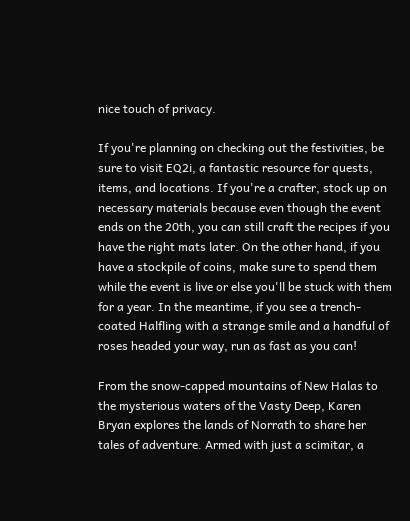nice touch of privacy.

If you're planning on checking out the festivities, be sure to visit EQ2i, a fantastic resource for quests, items, and locations. If you're a crafter, stock up on necessary materials because even though the event ends on the 20th, you can still craft the recipes if you have the right mats later. On the other hand, if you have a stockpile of coins, make sure to spend them while the event is live or else you'll be stuck with them for a year. In the meantime, if you see a trench-coated Halfling with a strange smile and a handful of roses headed your way, run as fast as you can!

From the snow-capped mountains of New Halas to the mysterious waters of the Vasty Deep, Karen Bryan explores the lands of Norrath to share her tales of adventure. Armed with just a scimitar, a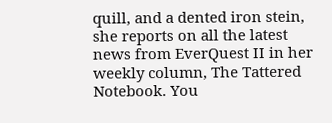quill, and a dented iron stein, she reports on all the latest news from EverQuest II in her weekly column, The Tattered Notebook. You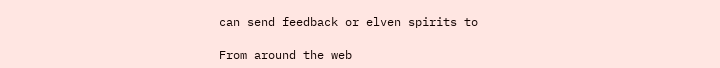can send feedback or elven spirits to

From around the web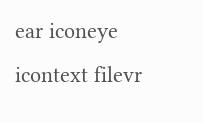ear iconeye icontext filevr